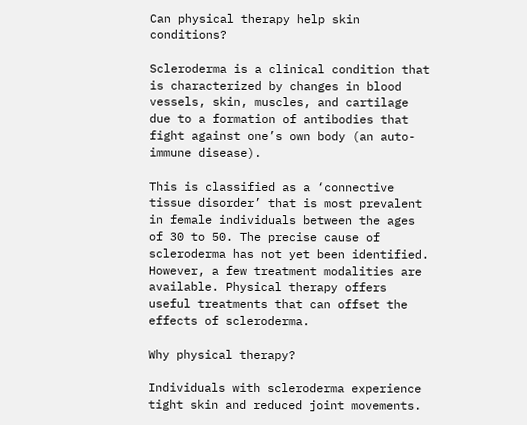Can physical therapy help skin conditions?

Scleroderma is a clinical condition that is characterized by changes in blood vessels, skin, muscles, and cartilage due to a formation of antibodies that fight against one’s own body (an auto-immune disease).

This is classified as a ‘connective tissue disorder’ that is most prevalent in female individuals between the ages of 30 to 50. The precise cause of scleroderma has not yet been identified. However, a few treatment modalities are available. Physical therapy offers useful treatments that can offset the effects of scleroderma.

Why physical therapy?

Individuals with scleroderma experience tight skin and reduced joint movements.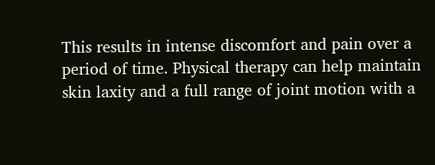This results in intense discomfort and pain over a period of time. Physical therapy can help maintain skin laxity and a full range of joint motion with a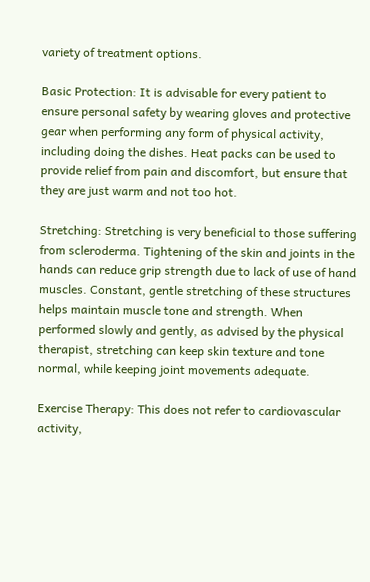variety of treatment options.

Basic Protection: It is advisable for every patient to ensure personal safety by wearing gloves and protective gear when performing any form of physical activity, including doing the dishes. Heat packs can be used to provide relief from pain and discomfort, but ensure that they are just warm and not too hot.

Stretching: Stretching is very beneficial to those suffering from scleroderma. Tightening of the skin and joints in the hands can reduce grip strength due to lack of use of hand muscles. Constant, gentle stretching of these structures helps maintain muscle tone and strength. When performed slowly and gently, as advised by the physical therapist, stretching can keep skin texture and tone normal, while keeping joint movements adequate.

Exercise Therapy: This does not refer to cardiovascular activity,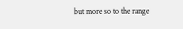but more so to the range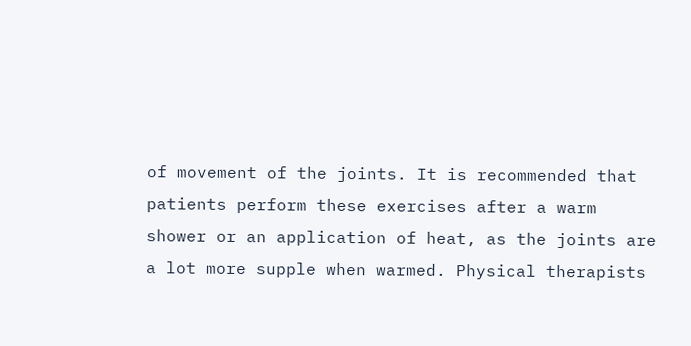of movement of the joints. It is recommended that patients perform these exercises after a warm shower or an application of heat, as the joints are a lot more supple when warmed. Physical therapists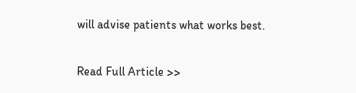will advise patients what works best.

Read Full Article >>